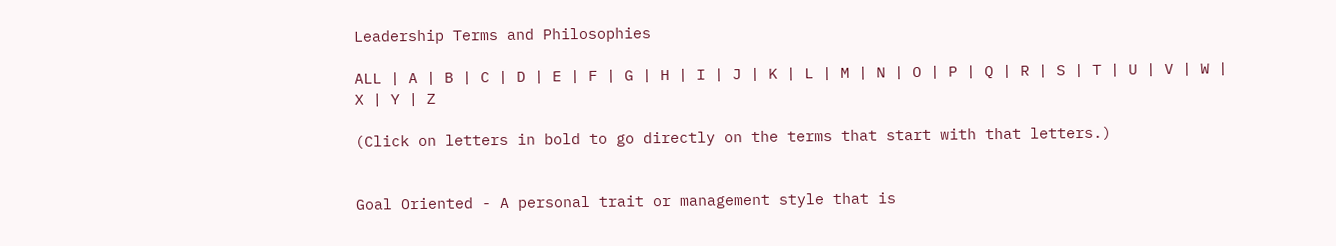Leadership Terms and Philosophies

ALL | A | B | C | D | E | F | G | H | I | J | K | L | M | N | O | P | Q | R | S | T | U | V | W | X | Y | Z

(Click on letters in bold to go directly on the terms that start with that letters.)


Goal Oriented - A personal trait or management style that is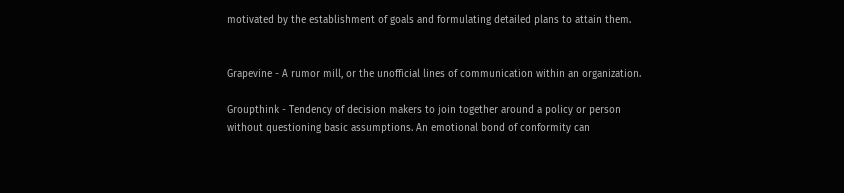motivated by the establishment of goals and formulating detailed plans to attain them.


Grapevine - A rumor mill, or the unofficial lines of communication within an organization.

Groupthink - Tendency of decision makers to join together around a policy or person without questioning basic assumptions. An emotional bond of conformity can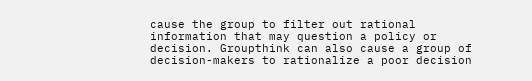cause the group to filter out rational information that may question a policy or decision. Groupthink can also cause a group of decision-makers to rationalize a poor decision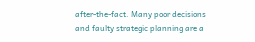after-the-fact. Many poor decisions and faulty strategic planning are a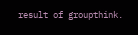result of groupthink.